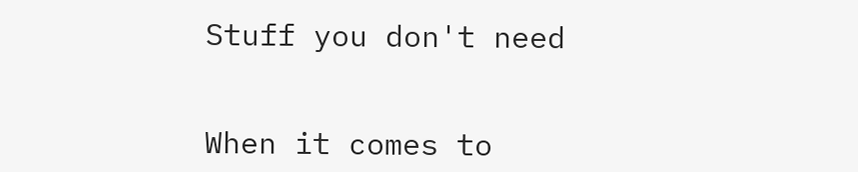Stuff you don't need


When it comes to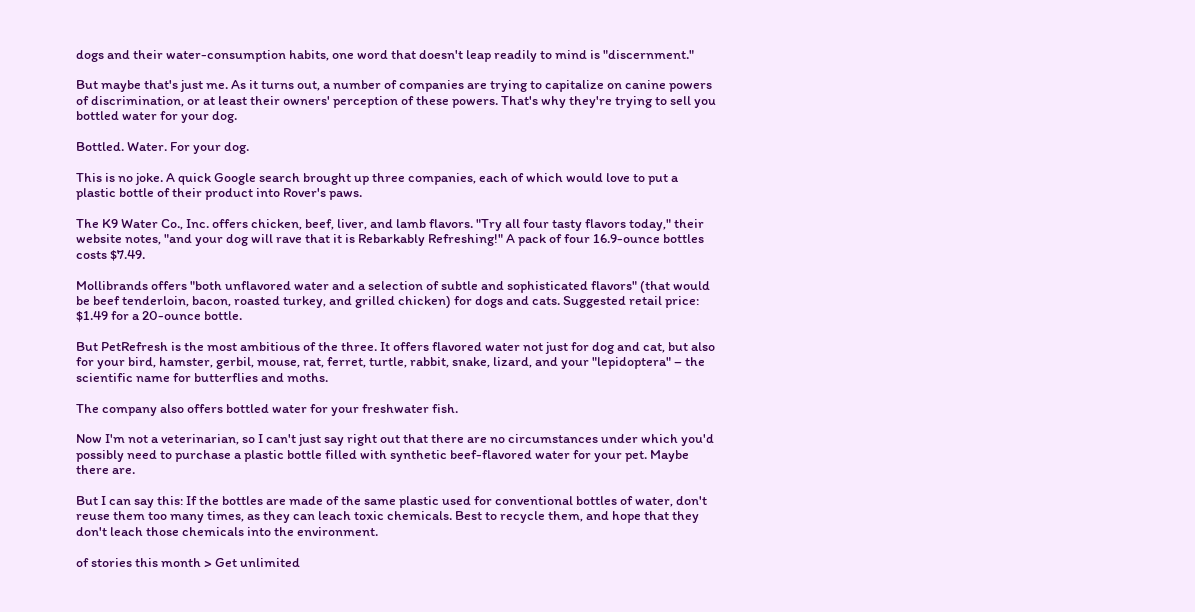dogs and their water-consumption habits, one word that doesn't leap readily to mind is "discernment."

But maybe that's just me. As it turns out, a number of companies are trying to capitalize on canine powers of discrimination, or at least their owners' perception of these powers. That's why they're trying to sell you bottled water for your dog.

Bottled. Water. For your dog.

This is no joke. A quick Google search brought up three companies, each of which would love to put a plastic bottle of their product into Rover's paws.

The K9 Water Co., Inc. offers chicken, beef, liver, and lamb flavors. "Try all four tasty flavors today," their website notes, "and your dog will rave that it is Rebarkably Refreshing!" A pack of four 16.9-ounce bottles costs $7.49.

Mollibrands offers "both unflavored water and a selection of subtle and sophisticated flavors" (that would be beef tenderloin, bacon, roasted turkey, and grilled chicken) for dogs and cats. Suggested retail price: $1.49 for a 20-ounce bottle.

But PetRefresh is the most ambitious of the three. It offers flavored water not just for dog and cat, but also for your bird, hamster, gerbil, mouse, rat, ferret, turtle, rabbit, snake, lizard, and your "lepidoptera" – the scientific name for butterflies and moths.

The company also offers bottled water for your freshwater fish.

Now I'm not a veterinarian, so I can't just say right out that there are no circumstances under which you'd possibly need to purchase a plastic bottle filled with synthetic beef-flavored water for your pet. Maybe there are.

But I can say this: If the bottles are made of the same plastic used for conventional bottles of water, don't reuse them too many times, as they can leach toxic chemicals. Best to recycle them, and hope that they don't leach those chemicals into the environment.

of stories this month > Get unlimited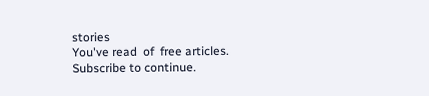stories
You've read  of  free articles. Subscribe to continue.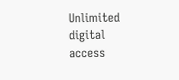Unlimited digital access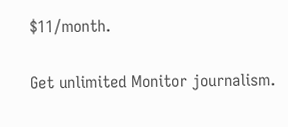$11/month.

Get unlimited Monitor journalism.